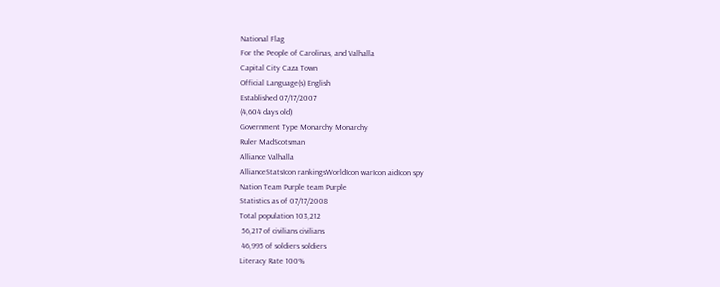National Flag
For the People of Carolinas, and Valhalla
Capital City Caza Town
Official Language(s) English
Established 07/17/2007
(4,604 days old)
Government Type Monarchy Monarchy
Ruler MadScotsman
Alliance Valhalla
AllianceStatsIcon rankingsWorldIcon warIcon aidIcon spy
Nation Team Purple team Purple
Statistics as of 07/17/2008
Total population 103,212
 56,217 of civilians civilians
 46,995 of soldiers soldiers
Literacy Rate 100%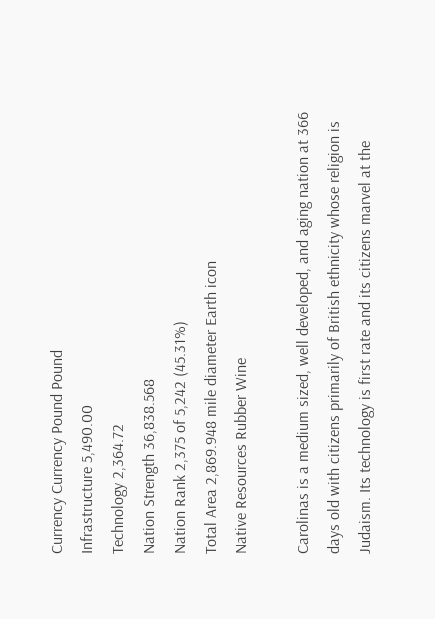Currency Currency Pound Pound
Infrastructure 5,490.00
Technology 2,364.72
Nation Strength 36,838.568
Nation Rank 2,375 of 5,242 (45.31%)
Total Area 2,869.948 mile diameter Earth icon
Native Resources Rubber Wine

Carolinas is a medium sized, well developed, and aging nation at 366 days old with citizens primarily of British ethnicity whose religion is Judaism. Its technology is first rate and its citizens marvel at the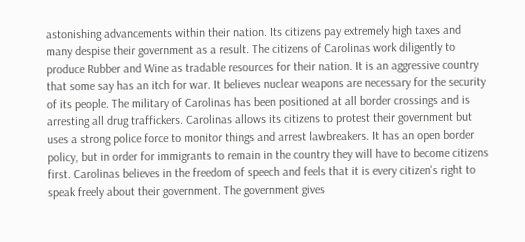astonishing advancements within their nation. Its citizens pay extremely high taxes and many despise their government as a result. The citizens of Carolinas work diligently to produce Rubber and Wine as tradable resources for their nation. It is an aggressive country that some say has an itch for war. It believes nuclear weapons are necessary for the security of its people. The military of Carolinas has been positioned at all border crossings and is arresting all drug traffickers. Carolinas allows its citizens to protest their government but uses a strong police force to monitor things and arrest lawbreakers. It has an open border policy, but in order for immigrants to remain in the country they will have to become citizens first. Carolinas believes in the freedom of speech and feels that it is every citizen's right to speak freely about their government. The government gives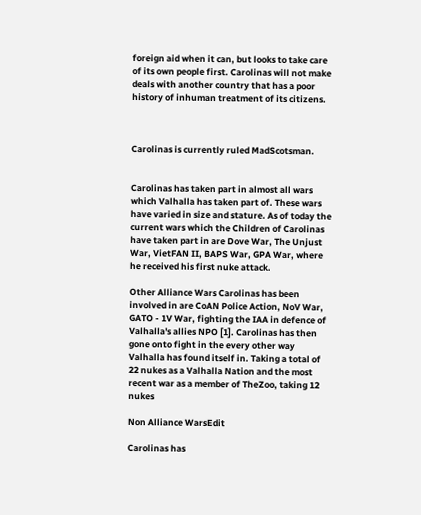foreign aid when it can, but looks to take care of its own people first. Carolinas will not make deals with another country that has a poor history of inhuman treatment of its citizens.



Carolinas is currently ruled MadScotsman.


Carolinas has taken part in almost all wars which Valhalla has taken part of. These wars have varied in size and stature. As of today the current wars which the Children of Carolinas have taken part in are Dove War, The Unjust War, VietFAN II, BAPS War, GPA War, where he received his first nuke attack.

Other Alliance Wars Carolinas has been involved in are CoAN Police Action, NoV War, GATO - 1V War, fighting the IAA in defence of Valhalla's allies NPO [1]. Carolinas has then gone onto fight in the every other way Valhalla has found itself in. Taking a total of 22 nukes as a Valhalla Nation and the most recent war as a member of TheZoo, taking 12 nukes

Non Alliance WarsEdit

Carolinas has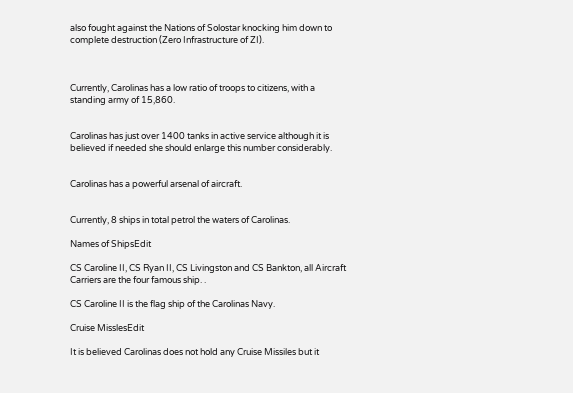also fought against the Nations of Solostar knocking him down to complete destruction (Zero Infrastructure of ZI).



Currently, Carolinas has a low ratio of troops to citizens, with a standing army of 15,860.


Carolinas has just over 1400 tanks in active service although it is believed if needed she should enlarge this number considerably.


Carolinas has a powerful arsenal of aircraft.


Currently, 8 ships in total petrol the waters of Carolinas.

Names of ShipsEdit

CS Caroline II, CS Ryan II, CS Livingston and CS Bankton, all Aircraft Carriers are the four famous ship. .

CS Caroline II is the flag ship of the Carolinas Navy.

Cruise MisslesEdit

It is believed Carolinas does not hold any Cruise Missiles but it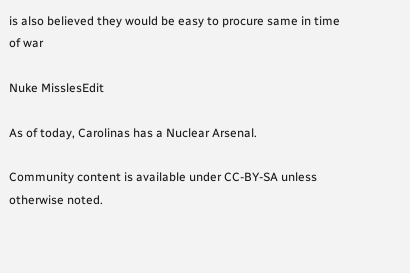is also believed they would be easy to procure same in time of war

Nuke MisslesEdit

As of today, Carolinas has a Nuclear Arsenal.

Community content is available under CC-BY-SA unless otherwise noted.